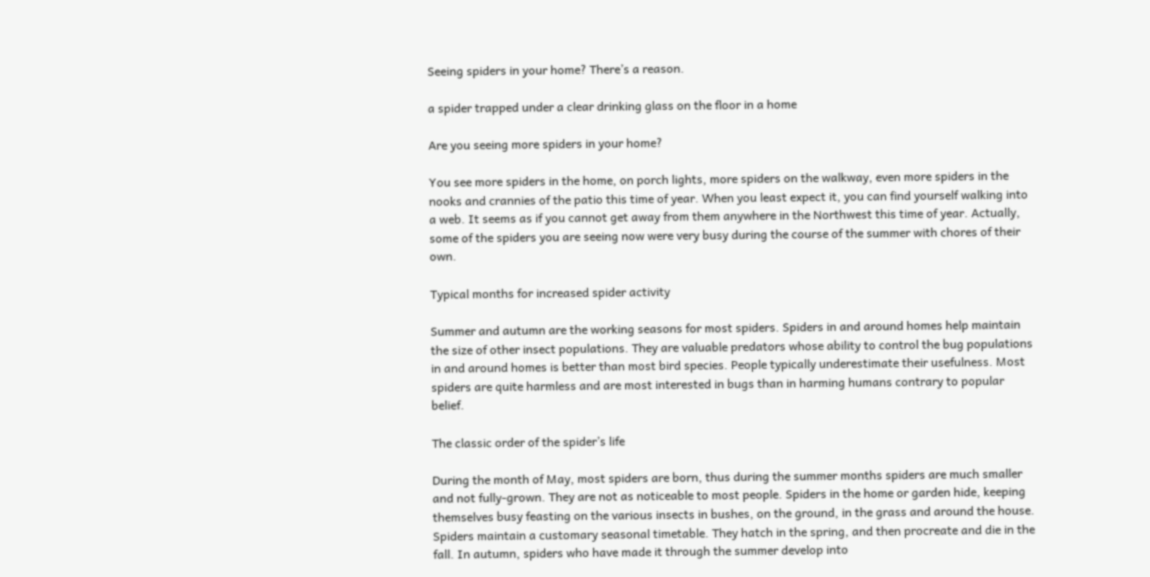Seeing spiders in your home? There’s a reason.

a spider trapped under a clear drinking glass on the floor in a home

Are you seeing more spiders in your home?

You see more spiders in the home, on porch lights, more spiders on the walkway, even more spiders in the nooks and crannies of the patio this time of year. When you least expect it, you can find yourself walking into a web. It seems as if you cannot get away from them anywhere in the Northwest this time of year. Actually, some of the spiders you are seeing now were very busy during the course of the summer with chores of their own.

Typical months for increased spider activity

Summer and autumn are the working seasons for most spiders. Spiders in and around homes help maintain the size of other insect populations. They are valuable predators whose ability to control the bug populations in and around homes is better than most bird species. People typically underestimate their usefulness. Most spiders are quite harmless and are most interested in bugs than in harming humans contrary to popular belief.

The classic order of the spider’s life

During the month of May, most spiders are born, thus during the summer months spiders are much smaller and not fully-grown. They are not as noticeable to most people. Spiders in the home or garden hide, keeping themselves busy feasting on the various insects in bushes, on the ground, in the grass and around the house. Spiders maintain a customary seasonal timetable. They hatch in the spring, and then procreate and die in the fall. In autumn, spiders who have made it through the summer develop into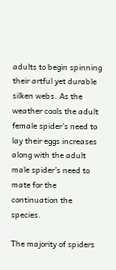adults to begin spinning their artful yet durable silken webs. As the weather cools the adult female spider’s need to lay their eggs increases along with the adult male spider’s need to mate for the continuation the species.

The majority of spiders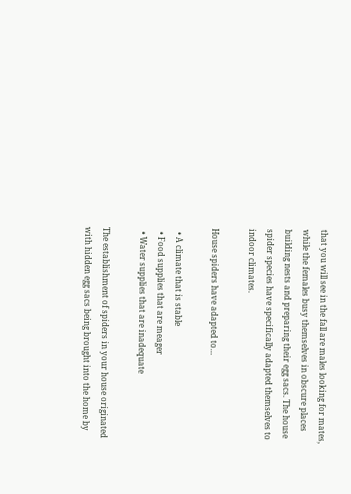that you will see in the fall are males looking for mates, while the females busy themselves in obscure places building nests and preparing their egg sacs. The house spider species have specifically adapted themselves to indoor climates.

House spiders have adapted to…

  • A climate that is stable
  • Food supplies that are meager
  • Water supplies that are inadequate

The establishment of spiders in your house originated with hidden egg sacs being brought into the home by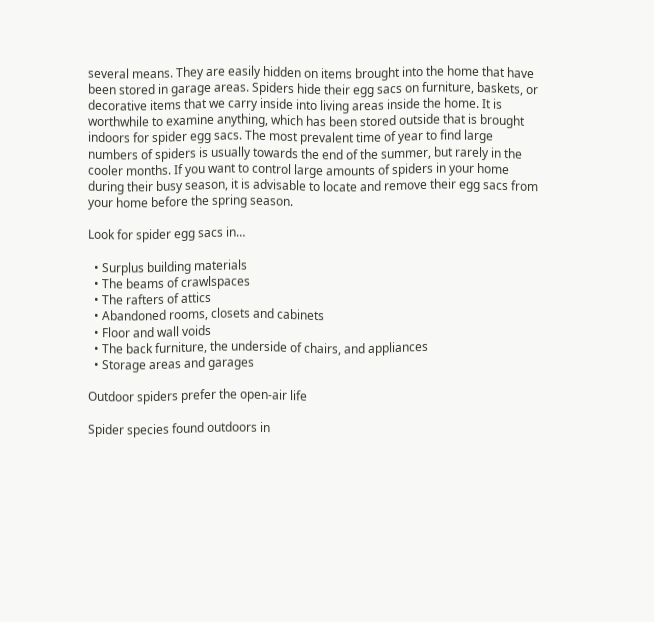several means. They are easily hidden on items brought into the home that have been stored in garage areas. Spiders hide their egg sacs on furniture, baskets, or decorative items that we carry inside into living areas inside the home. It is worthwhile to examine anything, which has been stored outside that is brought indoors for spider egg sacs. The most prevalent time of year to find large numbers of spiders is usually towards the end of the summer, but rarely in the cooler months. If you want to control large amounts of spiders in your home during their busy season, it is advisable to locate and remove their egg sacs from your home before the spring season.

Look for spider egg sacs in…

  • Surplus building materials
  • The beams of crawlspaces
  • The rafters of attics
  • Abandoned rooms, closets and cabinets
  • Floor and wall voids
  • The back furniture, the underside of chairs, and appliances
  • Storage areas and garages

Outdoor spiders prefer the open-air life

Spider species found outdoors in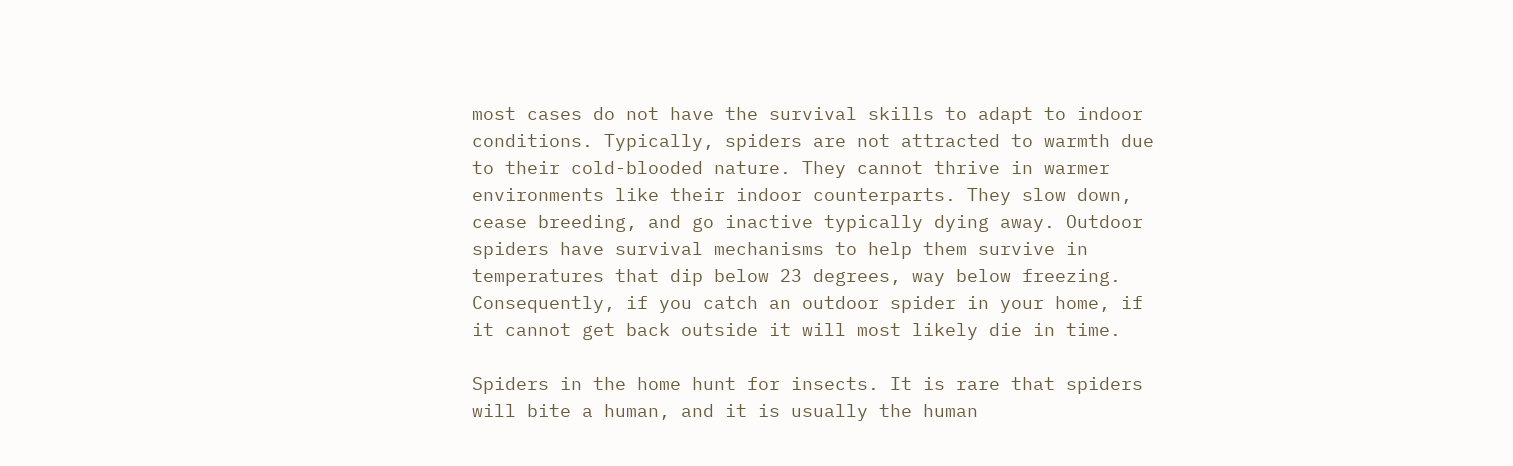most cases do not have the survival skills to adapt to indoor conditions. Typically, spiders are not attracted to warmth due to their cold-blooded nature. They cannot thrive in warmer environments like their indoor counterparts. They slow down, cease breeding, and go inactive typically dying away. Outdoor spiders have survival mechanisms to help them survive in temperatures that dip below 23 degrees, way below freezing. Consequently, if you catch an outdoor spider in your home, if it cannot get back outside it will most likely die in time.

Spiders in the home hunt for insects. It is rare that spiders will bite a human, and it is usually the human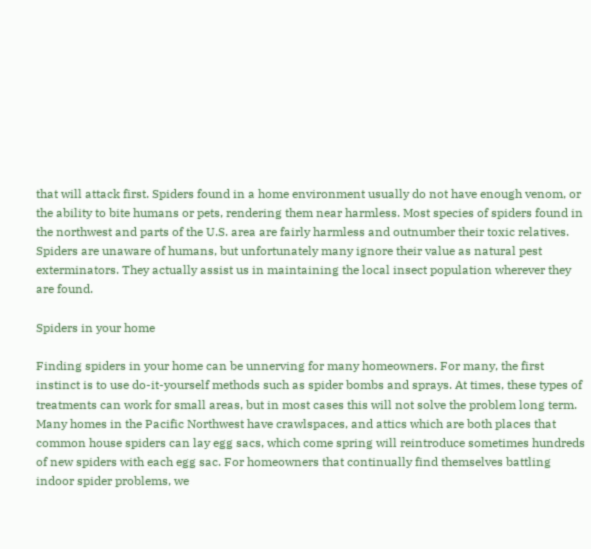that will attack first. Spiders found in a home environment usually do not have enough venom, or the ability to bite humans or pets, rendering them near harmless. Most species of spiders found in the northwest and parts of the U.S. area are fairly harmless and outnumber their toxic relatives. Spiders are unaware of humans, but unfortunately many ignore their value as natural pest exterminators. They actually assist us in maintaining the local insect population wherever they are found.

Spiders in your home

Finding spiders in your home can be unnerving for many homeowners. For many, the first instinct is to use do-it-yourself methods such as spider bombs and sprays. At times, these types of treatments can work for small areas, but in most cases this will not solve the problem long term. Many homes in the Pacific Northwest have crawlspaces, and attics which are both places that common house spiders can lay egg sacs, which come spring will reintroduce sometimes hundreds of new spiders with each egg sac. For homeowners that continually find themselves battling indoor spider problems, we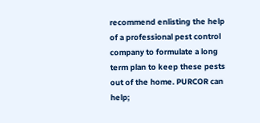recommend enlisting the help of a professional pest control company to formulate a long term plan to keep these pests out of the home. PURCOR can help;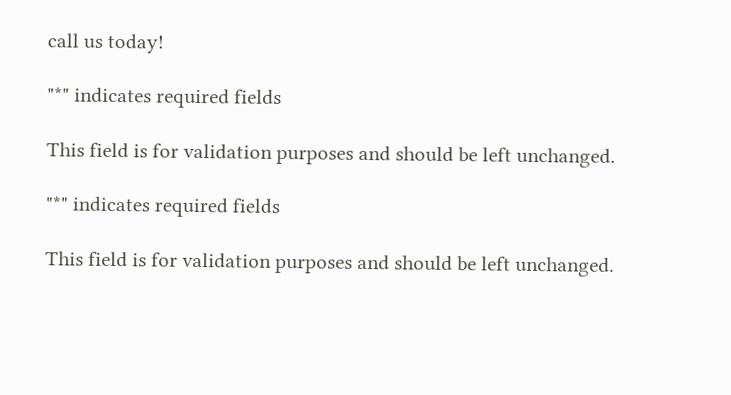call us today!

"*" indicates required fields

This field is for validation purposes and should be left unchanged.

"*" indicates required fields

This field is for validation purposes and should be left unchanged.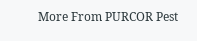More From PURCOR Pest